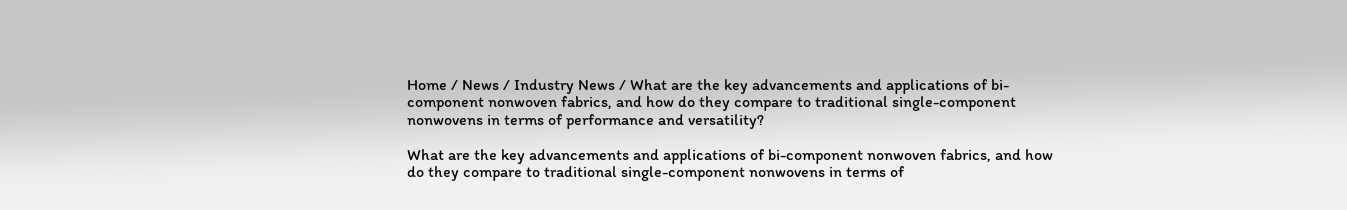Home / News / Industry News / What are the key advancements and applications of bi-component nonwoven fabrics, and how do they compare to traditional single-component nonwovens in terms of performance and versatility?

What are the key advancements and applications of bi-component nonwoven fabrics, and how do they compare to traditional single-component nonwovens in terms of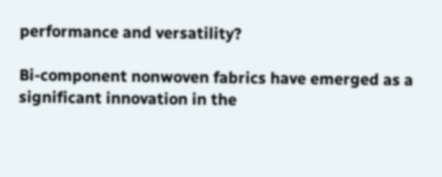performance and versatility?

Bi-component nonwoven fabrics have emerged as a significant innovation in the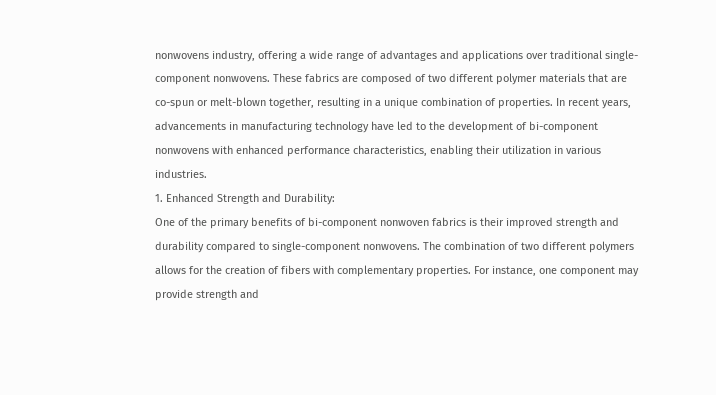nonwovens industry, offering a wide range of advantages and applications over traditional single-component nonwovens. These fabrics are composed of two different polymer materials that are co-spun or melt-blown together, resulting in a unique combination of properties. In recent years, advancements in manufacturing technology have led to the development of bi-component nonwovens with enhanced performance characteristics, enabling their utilization in various industries.
1. Enhanced Strength and Durability:
One of the primary benefits of bi-component nonwoven fabrics is their improved strength and durability compared to single-component nonwovens. The combination of two different polymers allows for the creation of fibers with complementary properties. For instance, one component may provide strength and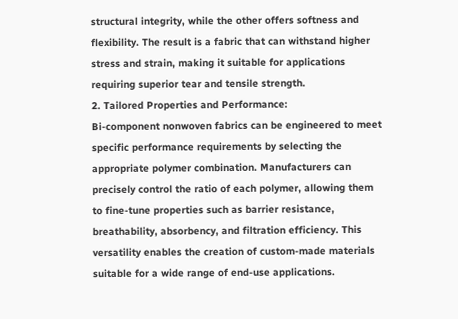structural integrity, while the other offers softness and flexibility. The result is a fabric that can withstand higher stress and strain, making it suitable for applications requiring superior tear and tensile strength.
2. Tailored Properties and Performance:
Bi-component nonwoven fabrics can be engineered to meet specific performance requirements by selecting the appropriate polymer combination. Manufacturers can precisely control the ratio of each polymer, allowing them to fine-tune properties such as barrier resistance, breathability, absorbency, and filtration efficiency. This versatility enables the creation of custom-made materials suitable for a wide range of end-use applications.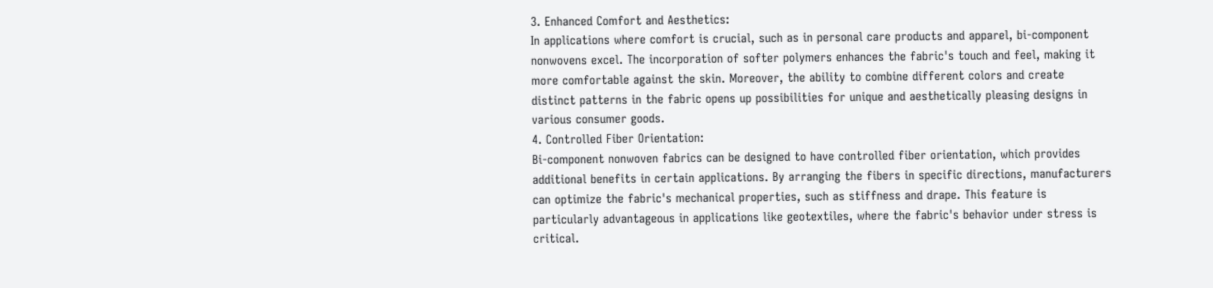3. Enhanced Comfort and Aesthetics:
In applications where comfort is crucial, such as in personal care products and apparel, bi-component nonwovens excel. The incorporation of softer polymers enhances the fabric's touch and feel, making it more comfortable against the skin. Moreover, the ability to combine different colors and create distinct patterns in the fabric opens up possibilities for unique and aesthetically pleasing designs in various consumer goods.
4. Controlled Fiber Orientation:
Bi-component nonwoven fabrics can be designed to have controlled fiber orientation, which provides additional benefits in certain applications. By arranging the fibers in specific directions, manufacturers can optimize the fabric's mechanical properties, such as stiffness and drape. This feature is particularly advantageous in applications like geotextiles, where the fabric's behavior under stress is critical.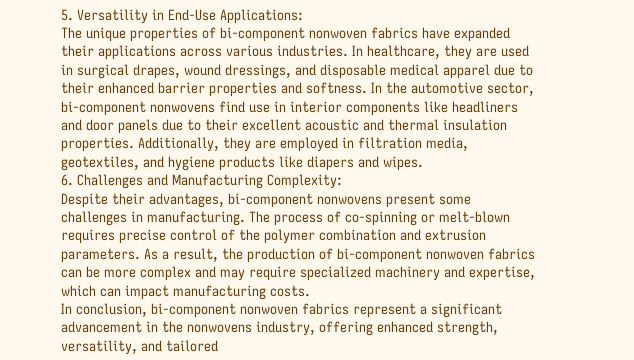5. Versatility in End-Use Applications:
The unique properties of bi-component nonwoven fabrics have expanded their applications across various industries. In healthcare, they are used in surgical drapes, wound dressings, and disposable medical apparel due to their enhanced barrier properties and softness. In the automotive sector, bi-component nonwovens find use in interior components like headliners and door panels due to their excellent acoustic and thermal insulation properties. Additionally, they are employed in filtration media, geotextiles, and hygiene products like diapers and wipes.
6. Challenges and Manufacturing Complexity:
Despite their advantages, bi-component nonwovens present some challenges in manufacturing. The process of co-spinning or melt-blown requires precise control of the polymer combination and extrusion parameters. As a result, the production of bi-component nonwoven fabrics can be more complex and may require specialized machinery and expertise, which can impact manufacturing costs.
In conclusion, bi-component nonwoven fabrics represent a significant advancement in the nonwovens industry, offering enhanced strength, versatility, and tailored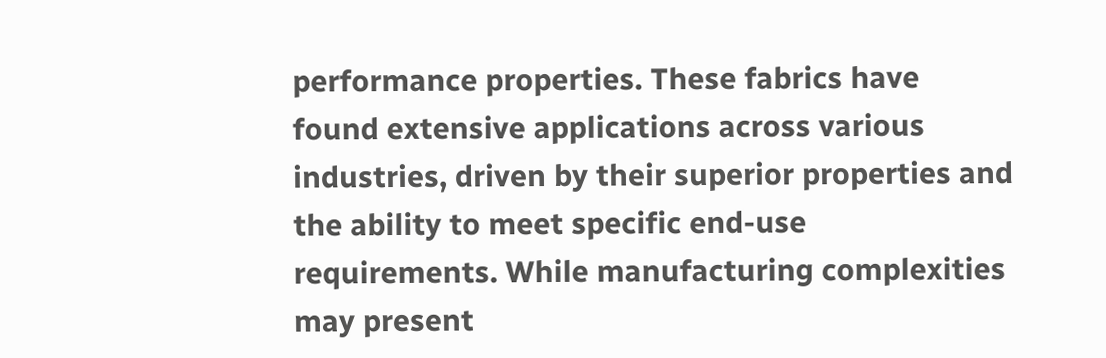performance properties. These fabrics have found extensive applications across various industries, driven by their superior properties and the ability to meet specific end-use requirements. While manufacturing complexities may present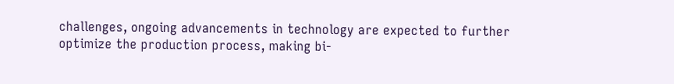challenges, ongoing advancements in technology are expected to further optimize the production process, making bi-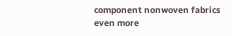component nonwoven fabrics even more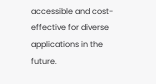accessible and cost-effective for diverse applications in the future.